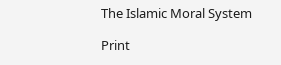The Islamic Moral System

Print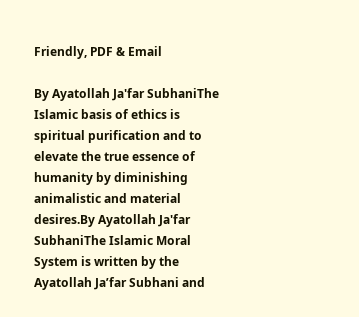Friendly, PDF & Email

By Ayatollah Ja'far SubhaniThe Islamic basis of ethics is spiritual purification and to elevate the true essence of humanity by diminishing animalistic and material desires.By Ayatollah Ja'far SubhaniThe Islamic Moral System is written by the Ayatollah Ja’far Subhani and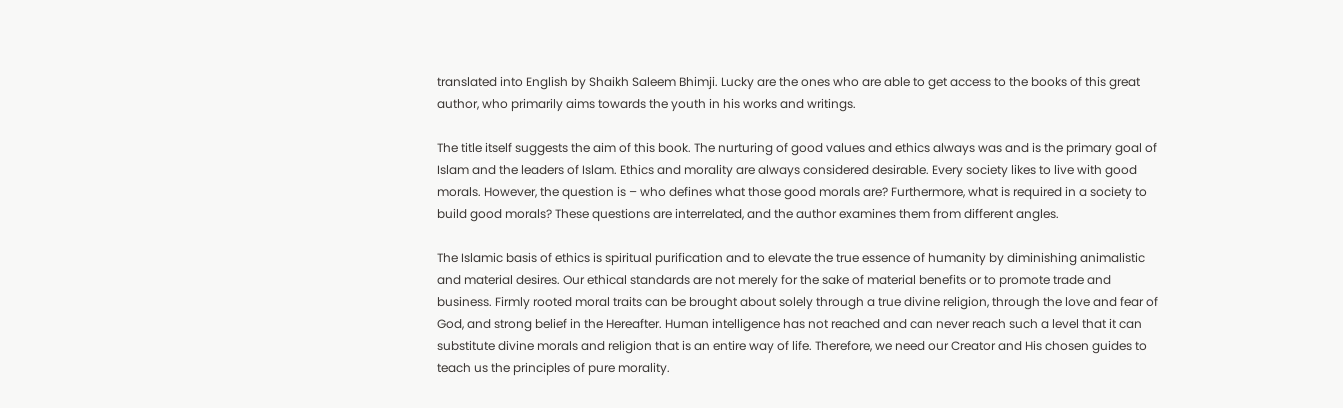translated into English by Shaikh Saleem Bhimji. Lucky are the ones who are able to get access to the books of this great author, who primarily aims towards the youth in his works and writings.

The title itself suggests the aim of this book. The nurturing of good values and ethics always was and is the primary goal of Islam and the leaders of Islam. Ethics and morality are always considered desirable. Every society likes to live with good morals. However, the question is – who defines what those good morals are? Furthermore, what is required in a society to build good morals? These questions are interrelated, and the author examines them from different angles.

The Islamic basis of ethics is spiritual purification and to elevate the true essence of humanity by diminishing animalistic and material desires. Our ethical standards are not merely for the sake of material benefits or to promote trade and business. Firmly rooted moral traits can be brought about solely through a true divine religion, through the love and fear of God, and strong belief in the Hereafter. Human intelligence has not reached and can never reach such a level that it can substitute divine morals and religion that is an entire way of life. Therefore, we need our Creator and His chosen guides to teach us the principles of pure morality.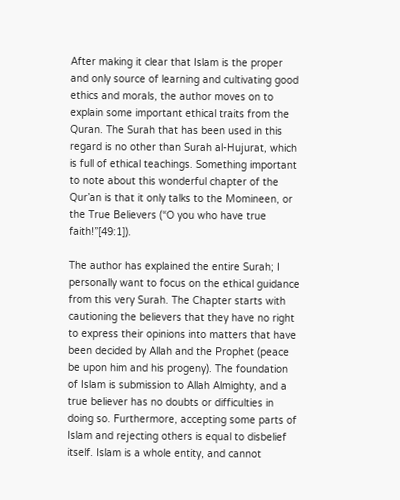After making it clear that Islam is the proper and only source of learning and cultivating good ethics and morals, the author moves on to explain some important ethical traits from the Quran. The Surah that has been used in this regard is no other than Surah al-Hujurat, which is full of ethical teachings. Something important to note about this wonderful chapter of the Qur’an is that it only talks to the Momineen, or the True Believers (“O you who have true faith!”[49:1]).

The author has explained the entire Surah; I personally want to focus on the ethical guidance from this very Surah. The Chapter starts with cautioning the believers that they have no right to express their opinions into matters that have been decided by Allah and the Prophet (peace be upon him and his progeny). The foundation of Islam is submission to Allah Almighty, and a true believer has no doubts or difficulties in doing so. Furthermore, accepting some parts of Islam and rejecting others is equal to disbelief itself. Islam is a whole entity, and cannot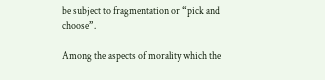be subject to fragmentation or “pick and choose”.

Among the aspects of morality which the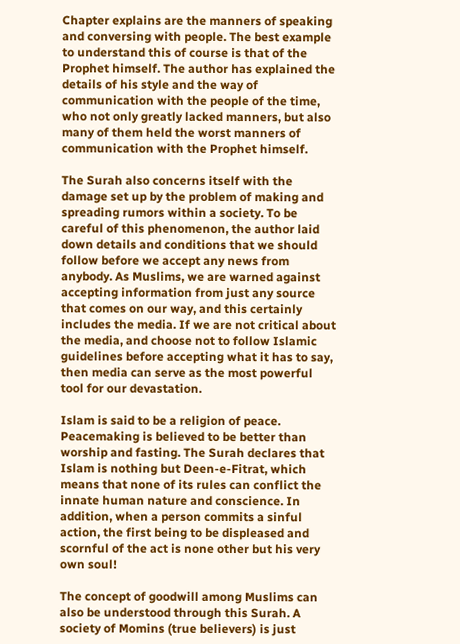Chapter explains are the manners of speaking and conversing with people. The best example to understand this of course is that of the Prophet himself. The author has explained the details of his style and the way of communication with the people of the time, who not only greatly lacked manners, but also many of them held the worst manners of communication with the Prophet himself.

The Surah also concerns itself with the damage set up by the problem of making and spreading rumors within a society. To be careful of this phenomenon, the author laid down details and conditions that we should follow before we accept any news from anybody. As Muslims, we are warned against accepting information from just any source that comes on our way, and this certainly includes the media. If we are not critical about the media, and choose not to follow Islamic guidelines before accepting what it has to say, then media can serve as the most powerful tool for our devastation.

Islam is said to be a religion of peace. Peacemaking is believed to be better than worship and fasting. The Surah declares that Islam is nothing but Deen-e-Fitrat, which means that none of its rules can conflict the innate human nature and conscience. In addition, when a person commits a sinful action, the first being to be displeased and scornful of the act is none other but his very own soul!

The concept of goodwill among Muslims can also be understood through this Surah. A society of Momins (true believers) is just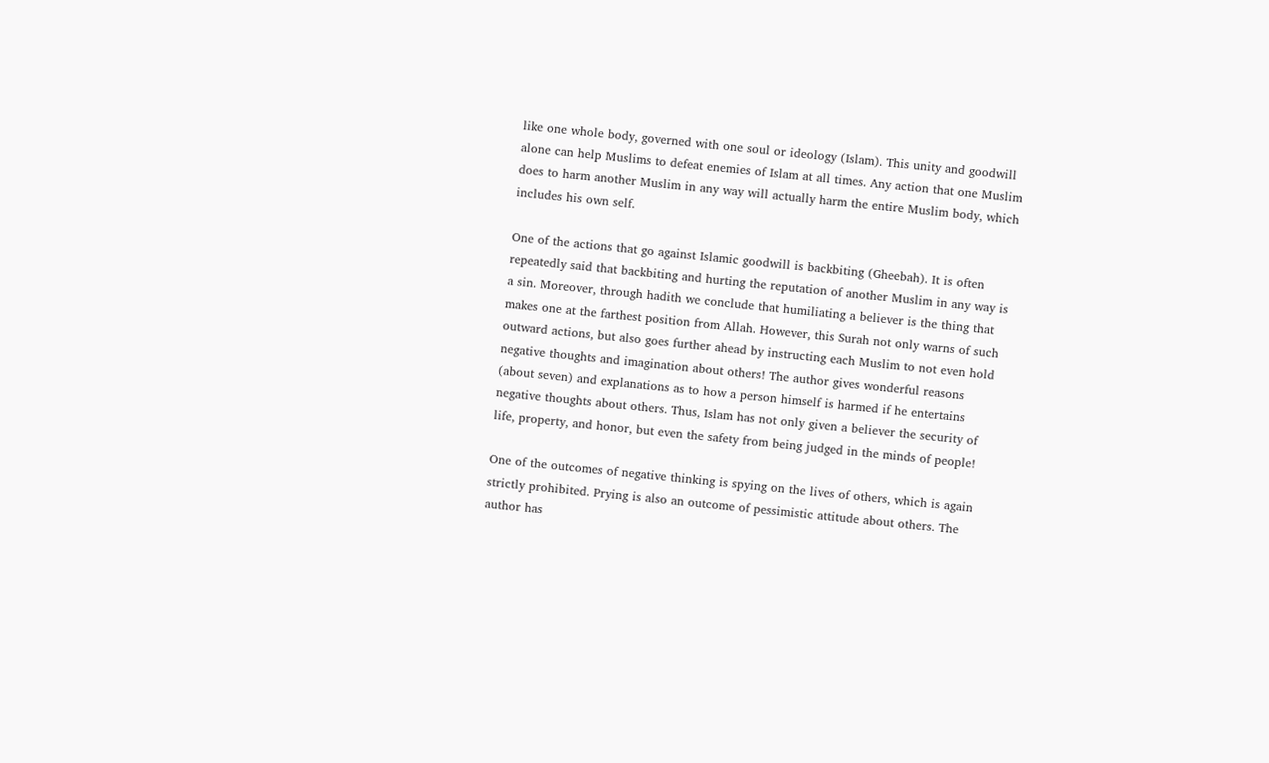like one whole body, governed with one soul or ideology (Islam). This unity and goodwill alone can help Muslims to defeat enemies of Islam at all times. Any action that one Muslim does to harm another Muslim in any way will actually harm the entire Muslim body, which includes his own self.

One of the actions that go against Islamic goodwill is backbiting (Gheebah). It is often repeatedly said that backbiting and hurting the reputation of another Muslim in any way is a sin. Moreover, through hadith we conclude that humiliating a believer is the thing that makes one at the farthest position from Allah. However, this Surah not only warns of such outward actions, but also goes further ahead by instructing each Muslim to not even hold negative thoughts and imagination about others! The author gives wonderful reasons (about seven) and explanations as to how a person himself is harmed if he entertains negative thoughts about others. Thus, Islam has not only given a believer the security of life, property, and honor, but even the safety from being judged in the minds of people!

One of the outcomes of negative thinking is spying on the lives of others, which is again strictly prohibited. Prying is also an outcome of pessimistic attitude about others. The author has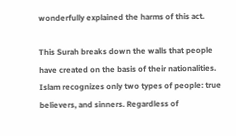wonderfully explained the harms of this act.

This Surah breaks down the walls that people have created on the basis of their nationalities. Islam recognizes only two types of people: true believers, and sinners. Regardless of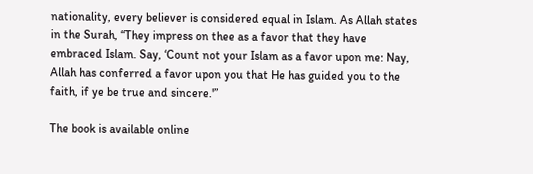nationality, every believer is considered equal in Islam. As Allah states in the Surah, “They impress on thee as a favor that they have embraced Islam. Say, ‘Count not your Islam as a favor upon me: Nay, Allah has conferred a favor upon you that He has guided you to the faith, if ye be true and sincere.'”

The book is available online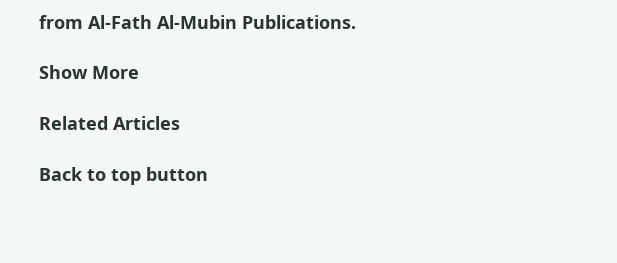from Al-Fath Al-Mubin Publications.

Show More

Related Articles

Back to top button